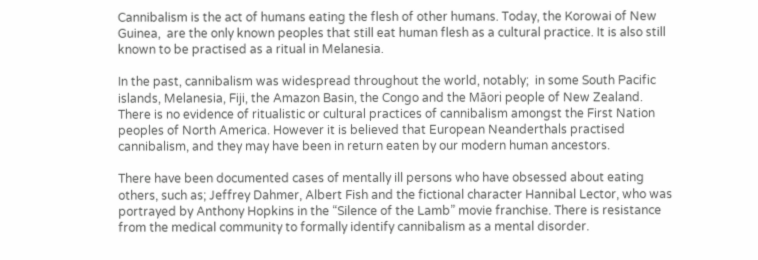Cannibalism is the act of humans eating the flesh of other humans. Today, the Korowai of New Guinea,  are the only known peoples that still eat human flesh as a cultural practice. It is also still known to be practised as a ritual in Melanesia.

In the past, cannibalism was widespread throughout the world, notably;  in some South Pacific islands, Melanesia, Fiji, the Amazon Basin, the Congo and the Māori people of New Zealand. There is no evidence of ritualistic or cultural practices of cannibalism amongst the First Nation peoples of North America. However it is believed that European Neanderthals practised cannibalism, and they may have been in return eaten by our modern human ancestors.

There have been documented cases of mentally ill persons who have obsessed about eating others, such as; Jeffrey Dahmer, Albert Fish and the fictional character Hannibal Lector, who was portrayed by Anthony Hopkins in the “Silence of the Lamb” movie franchise. There is resistance from the medical community to formally identify cannibalism as a mental disorder.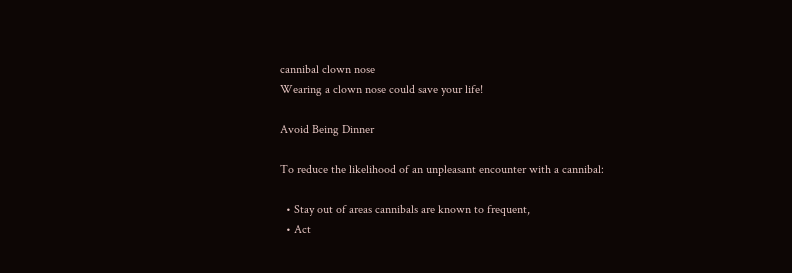cannibal clown nose
Wearing a clown nose could save your life!

Avoid Being Dinner

To reduce the likelihood of an unpleasant encounter with a cannibal:

  • Stay out of areas cannibals are known to frequent,
  • Act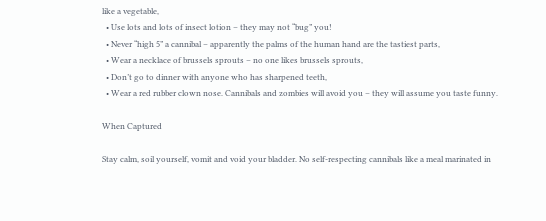like a vegetable,
  • Use lots and lots of insect lotion – they may not “bug” you!
  • Never “high 5” a cannibal – apparently the palms of the human hand are the tastiest parts,
  • Wear a necklace of brussels sprouts – no one likes brussels sprouts,
  • Don’t go to dinner with anyone who has sharpened teeth,
  • Wear a red rubber clown nose. Cannibals and zombies will avoid you – they will assume you taste funny.

When Captured

Stay calm, soil yourself, vomit and void your bladder. No self-respecting cannibals like a meal marinated in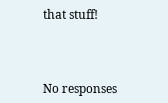that stuff!



No responses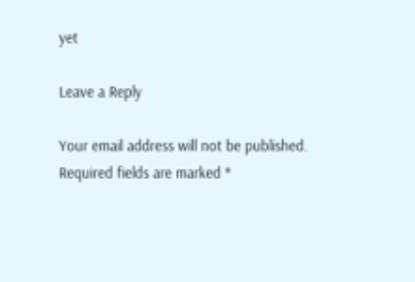yet

Leave a Reply

Your email address will not be published. Required fields are marked *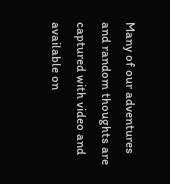Many of our adventures and random thoughts are captured with video and available on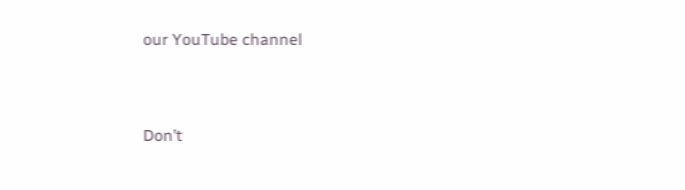our YouTube channel


Don’t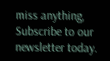miss anything,
Subscribe to our newsletter today.